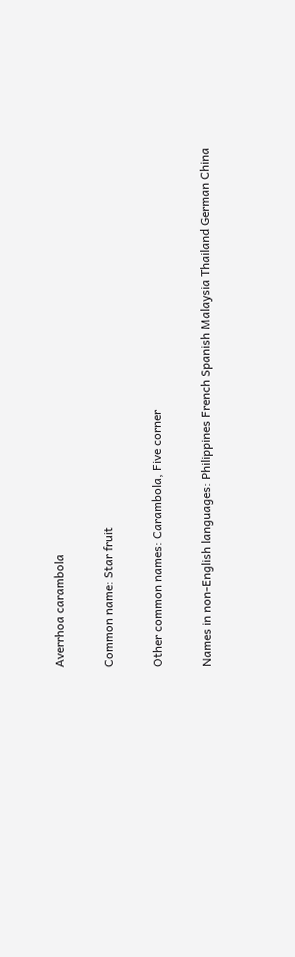Averrhoa carambola

Common name: Star fruit

Other common names: Carambola, Five corner

Names in non-English languages: Philippines French Spanish Malaysia Thailand German China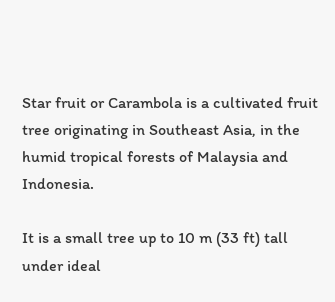Star fruit or Carambola is a cultivated fruit tree originating in Southeast Asia, in the humid tropical forests of Malaysia and Indonesia.

It is a small tree up to 10 m (33 ft) tall under ideal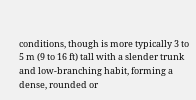conditions, though is more typically 3 to 5 m (9 to 16 ft) tall with a slender trunk and low-branching habit, forming a dense, rounded or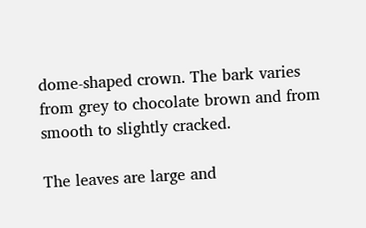dome-shaped crown. The bark varies from grey to chocolate brown and from smooth to slightly cracked.

The leaves are large and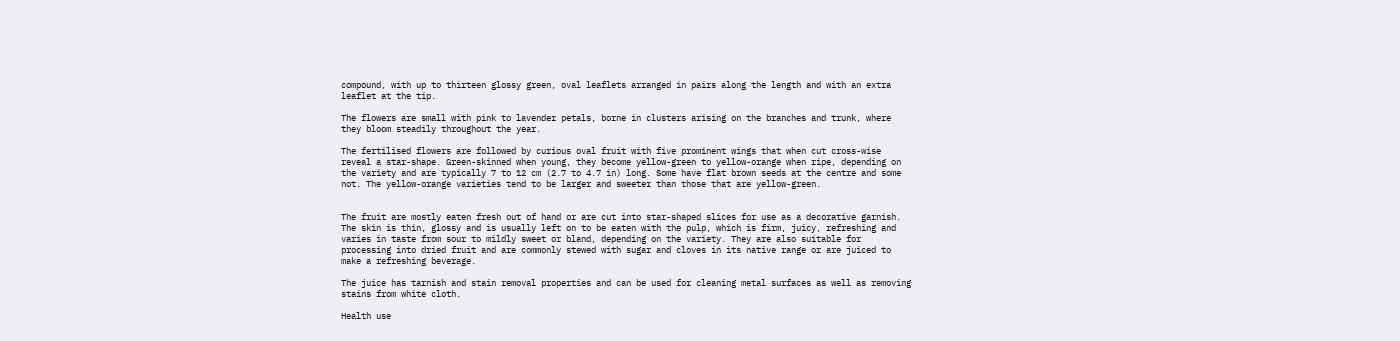compound, with up to thirteen glossy green, oval leaflets arranged in pairs along the length and with an extra leaflet at the tip.

The flowers are small with pink to lavender petals, borne in clusters arising on the branches and trunk, where they bloom steadily throughout the year.

The fertilised flowers are followed by curious oval fruit with five prominent wings that when cut cross-wise reveal a star-shape. Green-skinned when young, they become yellow-green to yellow-orange when ripe, depending on the variety and are typically 7 to 12 cm (2.7 to 4.7 in) long. Some have flat brown seeds at the centre and some not. The yellow-orange varieties tend to be larger and sweeter than those that are yellow-green.


The fruit are mostly eaten fresh out of hand or are cut into star-shaped slices for use as a decorative garnish. The skin is thin, glossy and is usually left on to be eaten with the pulp, which is firm, juicy, refreshing and varies in taste from sour to mildly sweet or bland, depending on the variety. They are also suitable for processing into dried fruit and are commonly stewed with sugar and cloves in its native range or are juiced to make a refreshing beverage.

The juice has tarnish and stain removal properties and can be used for cleaning metal surfaces as well as removing stains from white cloth.

Health use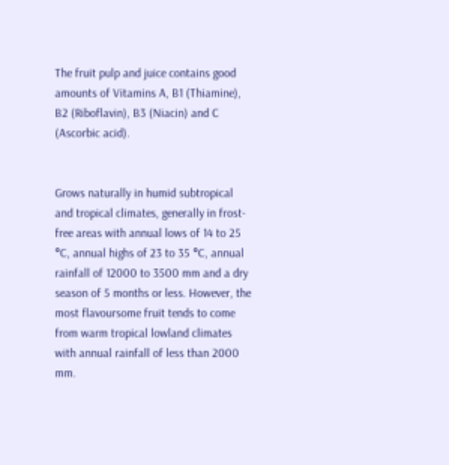The fruit pulp and juice contains good amounts of Vitamins A, B1 (Thiamine), B2 (Riboflavin), B3 (Niacin) and C (Ascorbic acid).


Grows naturally in humid subtropical and tropical climates, generally in frost-free areas with annual lows of 14 to 25 °C, annual highs of 23 to 35 °C, annual rainfall of 12000 to 3500 mm and a dry season of 5 months or less. However, the most flavoursome fruit tends to come from warm tropical lowland climates with annual rainfall of less than 2000 mm.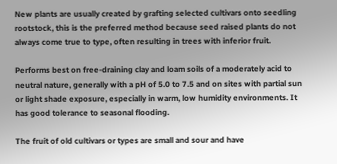New plants are usually created by grafting selected cultivars onto seedling rootstock, this is the preferred method because seed raised plants do not always come true to type, often resulting in trees with inferior fruit.

Performs best on free-draining clay and loam soils of a moderately acid to neutral nature, generally with a pH of 5.0 to 7.5 and on sites with partial sun or light shade exposure, especially in warm, low humidity environments. It has good tolerance to seasonal flooding.

The fruit of old cultivars or types are small and sour and have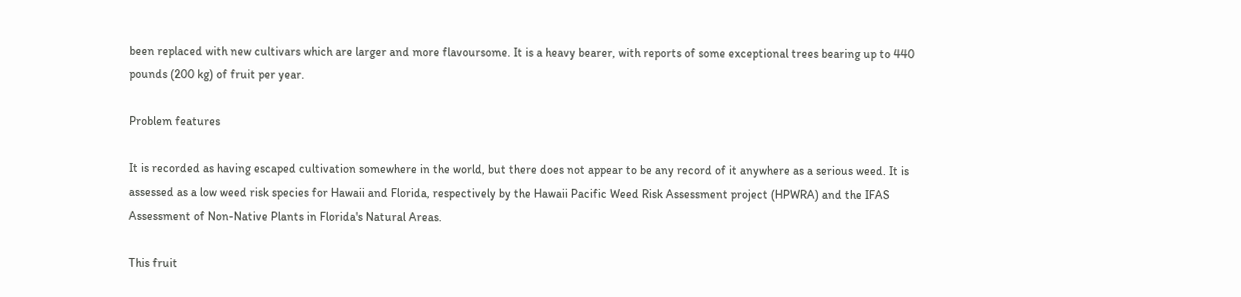been replaced with new cultivars which are larger and more flavoursome. It is a heavy bearer, with reports of some exceptional trees bearing up to 440 pounds (200 kg) of fruit per year.

Problem features

It is recorded as having escaped cultivation somewhere in the world, but there does not appear to be any record of it anywhere as a serious weed. It is assessed as a low weed risk species for Hawaii and Florida, respectively by the Hawaii Pacific Weed Risk Assessment project (HPWRA) and the IFAS Assessment of Non-Native Plants in Florida's Natural Areas.

This fruit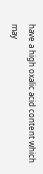have a high oxalic acid content which may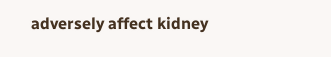adversely affect kidney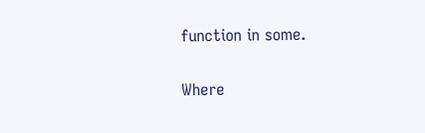function in some.

Where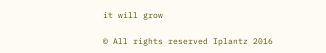it will grow

© All rights reserved Iplantz 2016